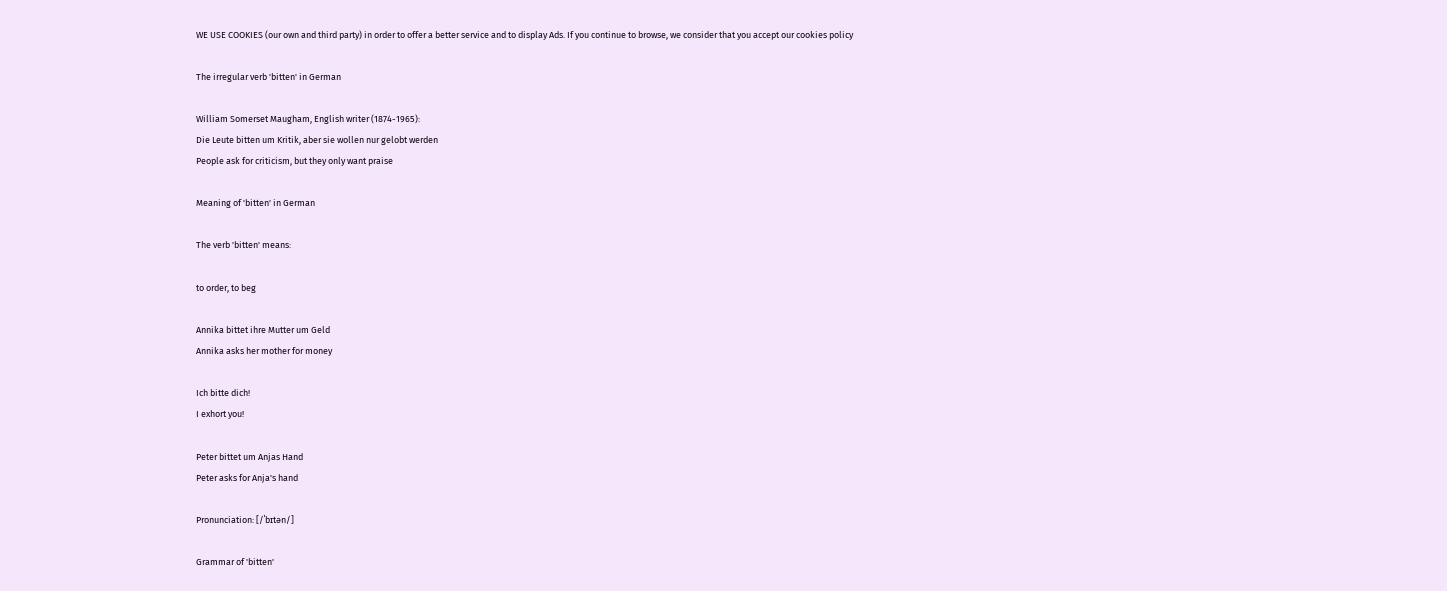WE USE COOKIES (our own and third party) in order to offer a better service and to display Ads. If you continue to browse, we consider that you accept our cookies policy

The irregular verb 'bitten' in German

William Somerset Maugham, English writer (1874-1965):
Die Leute bitten um Kritik, aber sie wollen nur gelobt werden
People ask for criticism, but they only want praise

Meaning of 'bitten' in German

The verb 'bitten' means:

to order, to beg

Annika bittet ihre Mutter um Geld
Annika asks her mother for money

Ich bitte dich!
I exhort you!

Peter bittet um Anjas Hand
Peter asks for Anja's hand

Pronunciation: [/ˈbɪtən/]

Grammar of 'bitten'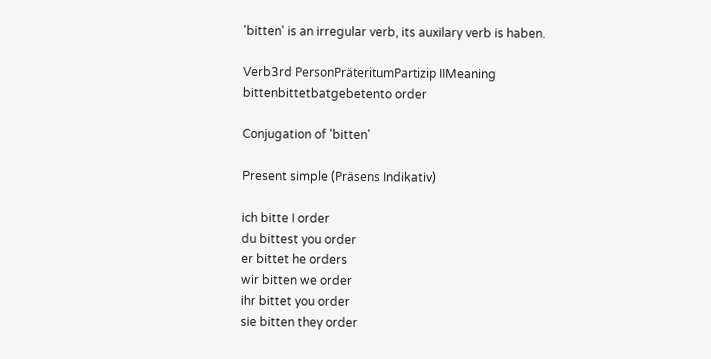'bitten' is an irregular verb, its auxilary verb is haben.

Verb3rd PersonPräteritumPartizip IIMeaning
bittenbittetbatgebetento order

Conjugation of 'bitten'

Present simple (Präsens Indikativ)

ich bitte I order
du bittest you order
er bittet he orders
wir bitten we order
ihr bittet you order
sie bitten they order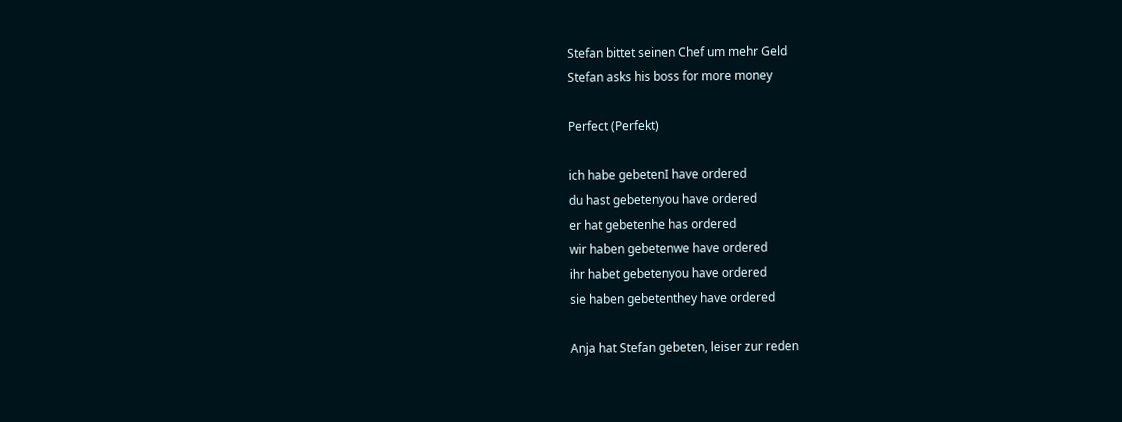Stefan bittet seinen Chef um mehr Geld
Stefan asks his boss for more money

Perfect (Perfekt)

ich habe gebetenI have ordered
du hast gebetenyou have ordered
er hat gebetenhe has ordered
wir haben gebetenwe have ordered
ihr habet gebetenyou have ordered
sie haben gebetenthey have ordered

Anja hat Stefan gebeten, leiser zur reden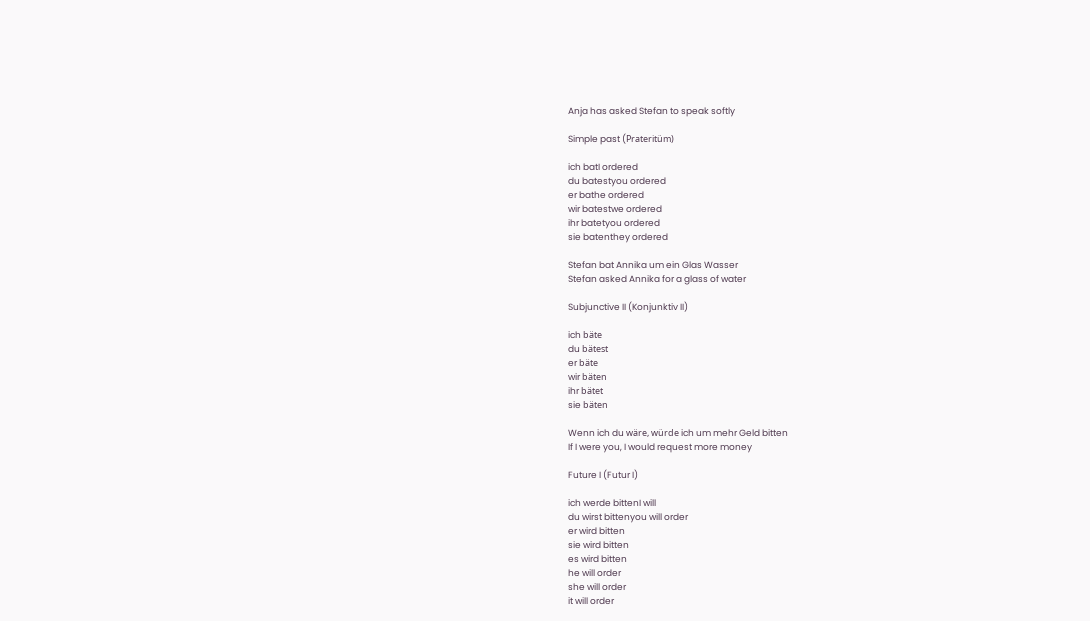Anja has asked Stefan to speak softly

Simple past (Prateritüm)

ich batI ordered
du batestyou ordered
er bathe ordered
wir batestwe ordered
ihr batetyou ordered
sie batenthey ordered

Stefan bat Annika um ein Glas Wasser
Stefan asked Annika for a glass of water

Subjunctive II (Konjunktiv II)

ich bäte
du bätest
er bäte
wir bäten
ihr bätet
sie bäten

Wenn ich du wäre, würde ich um mehr Geld bitten
If I were you, I would request more money

Future I (Futur I)

ich werde bittenI will
du wirst bittenyou will order
er wird bitten
sie wird bitten
es wird bitten
he will order
she will order
it will order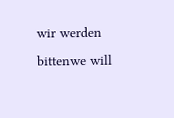wir werden bittenwe will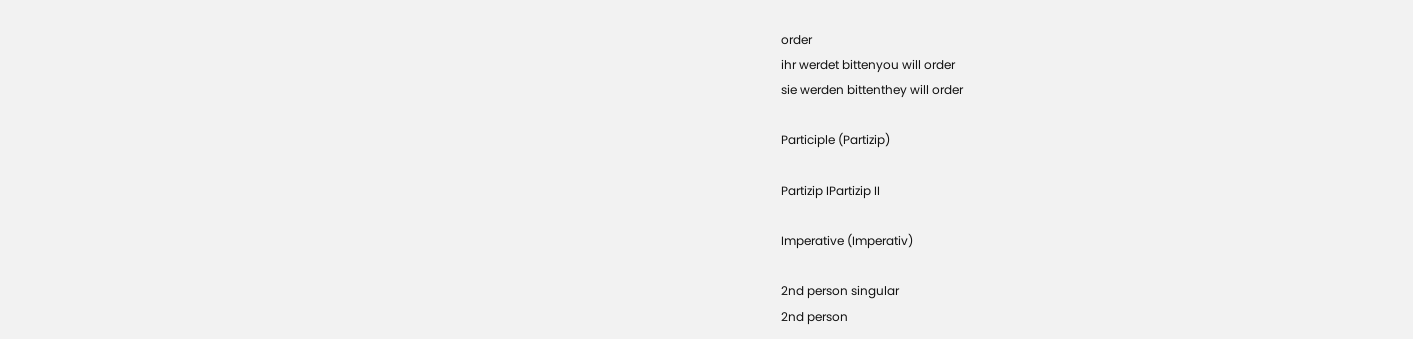order
ihr werdet bittenyou will order
sie werden bittenthey will order

Participle (Partizip)

Partizip IPartizip II

Imperative (Imperativ)

2nd person singular
2nd person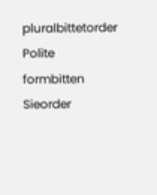pluralbittetorder
Polite formbitten Sieorder